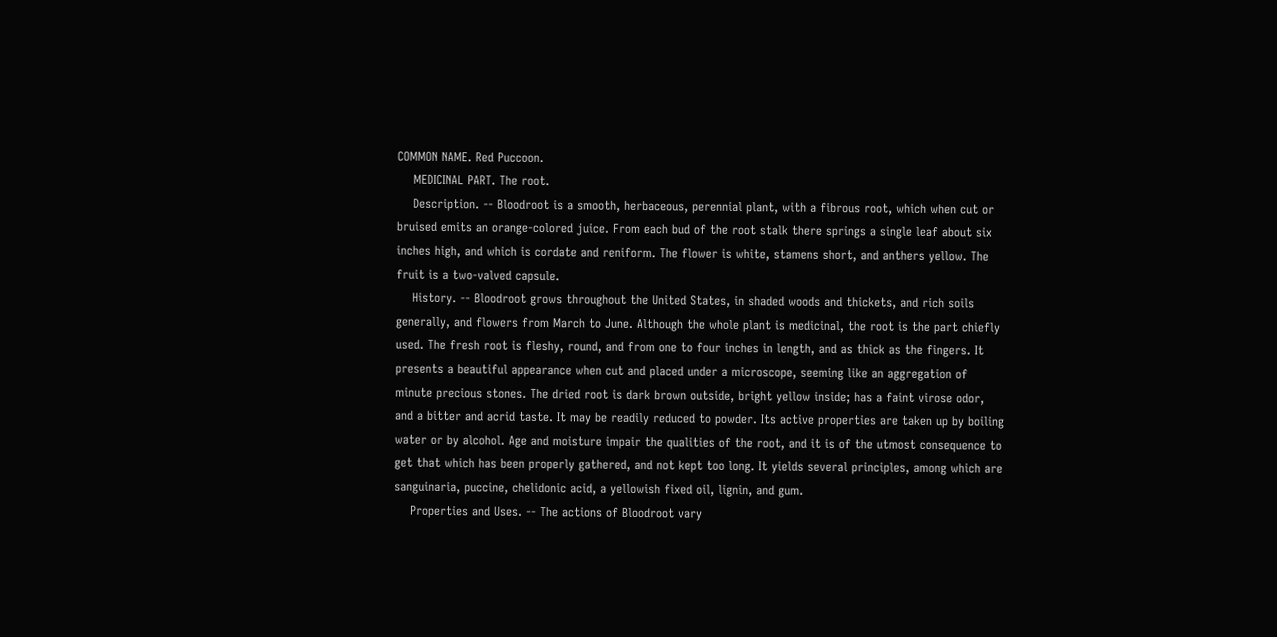COMMON NAME. Red Puccoon.
    MEDICINAL PART. The root.
    Description. -- Bloodroot is a smooth, herbaceous, perennial plant, with a fibrous root, which when cut or bruised emits an orange-colored juice. From each bud of the root stalk there springs a single leaf about six inches high, and which is cordate and reniform. The flower is white, stamens short, and anthers yellow. The fruit is a two-valved capsule.
    History. -- Bloodroot grows throughout the United States, in shaded woods and thickets, and rich soils generally, and flowers from March to June. Although the whole plant is medicinal, the root is the part chiefly used. The fresh root is fleshy, round, and from one to four inches in length, and as thick as the fingers. It presents a beautiful appearance when cut and placed under a microscope, seeming like an aggregation of minute precious stones. The dried root is dark brown outside, bright yellow inside; has a faint virose odor, and a bitter and acrid taste. It may be readily reduced to powder. Its active properties are taken up by boiling water or by alcohol. Age and moisture impair the qualities of the root, and it is of the utmost consequence to get that which has been properly gathered, and not kept too long. It yields several principles, among which are sanguinaria, puccine, chelidonic acid, a yellowish fixed oil, lignin, and gum.
    Properties and Uses. -- The actions of Bloodroot vary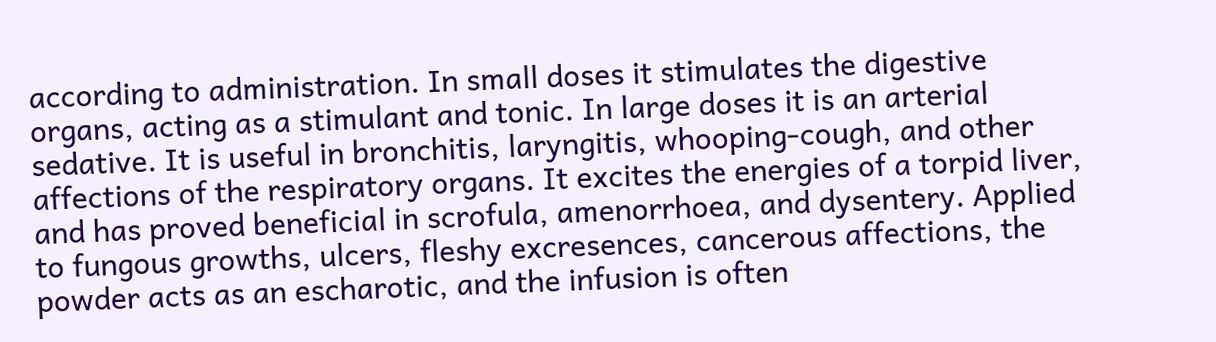according to administration. In small doses it stimulates the digestive organs, acting as a stimulant and tonic. In large doses it is an arterial sedative. It is useful in bronchitis, laryngitis, whooping-cough, and other affections of the respiratory organs. It excites the energies of a torpid liver, and has proved beneficial in scrofula, amenorrhoea, and dysentery. Applied to fungous growths, ulcers, fleshy excresences, cancerous affections, the powder acts as an escharotic, and the infusion is often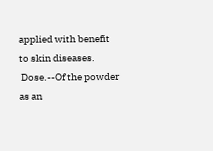applied with benefit to skin diseases.
 Dose.--Of the powder as an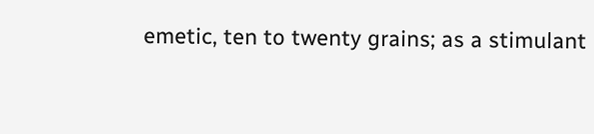emetic, ten to twenty grains; as a stimulant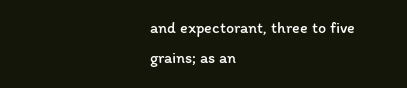and expectorant, three to five grains; as an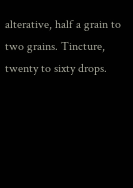alterative, half a grain to two grains. Tincture, twenty to sixty drops.